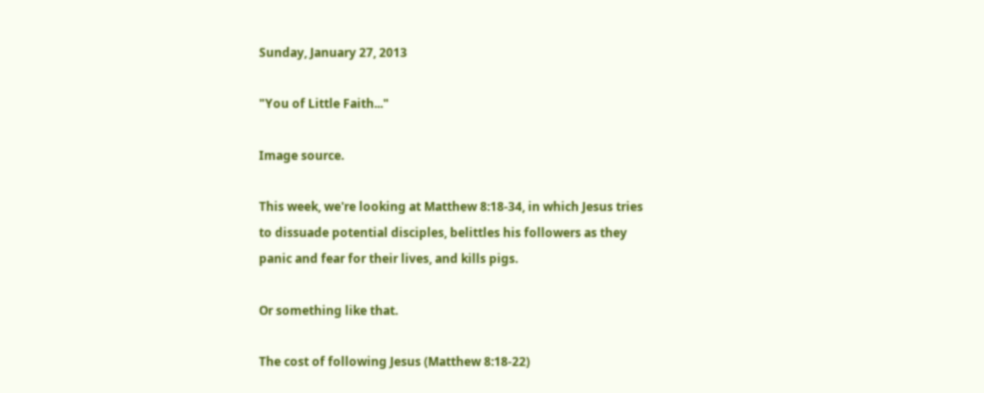Sunday, January 27, 2013

"You of Little Faith..."

Image source.

This week, we're looking at Matthew 8:18-34, in which Jesus tries to dissuade potential disciples, belittles his followers as they panic and fear for their lives, and kills pigs.

Or something like that.

The cost of following Jesus (Matthew 8:18-22)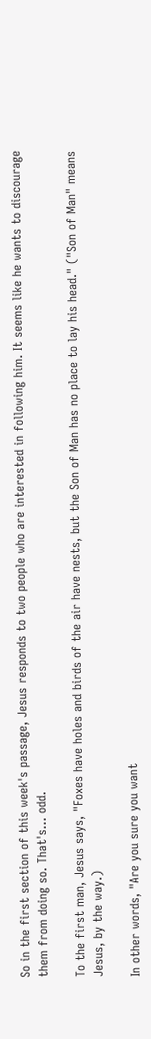So in the first section of this week's passage, Jesus responds to two people who are interested in following him. It seems like he wants to discourage them from doing so. That's... odd.

To the first man, Jesus says, "Foxes have holes and birds of the air have nests, but the Son of Man has no place to lay his head." ("Son of Man" means Jesus, by the way.)

In other words, "Are you sure you want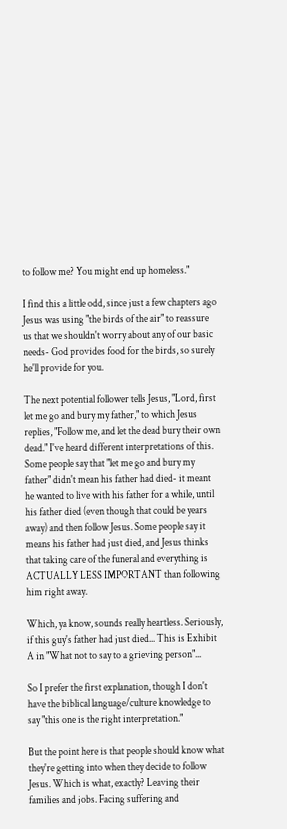to follow me? You might end up homeless."

I find this a little odd, since just a few chapters ago Jesus was using "the birds of the air" to reassure us that we shouldn't worry about any of our basic needs- God provides food for the birds, so surely he'll provide for you.

The next potential follower tells Jesus, "Lord, first let me go and bury my father," to which Jesus replies, "Follow me, and let the dead bury their own dead." I've heard different interpretations of this. Some people say that "let me go and bury my father" didn't mean his father had died- it meant he wanted to live with his father for a while, until his father died (even though that could be years away) and then follow Jesus. Some people say it means his father had just died, and Jesus thinks that taking care of the funeral and everything is ACTUALLY LESS IMPORTANT than following him right away.

Which, ya know, sounds really heartless. Seriously, if this guy's father had just died... This is Exhibit A in "What not to say to a grieving person"...

So I prefer the first explanation, though I don't have the biblical language/culture knowledge to say "this one is the right interpretation."

But the point here is that people should know what they're getting into when they decide to follow Jesus. Which is what, exactly? Leaving their families and jobs. Facing suffering and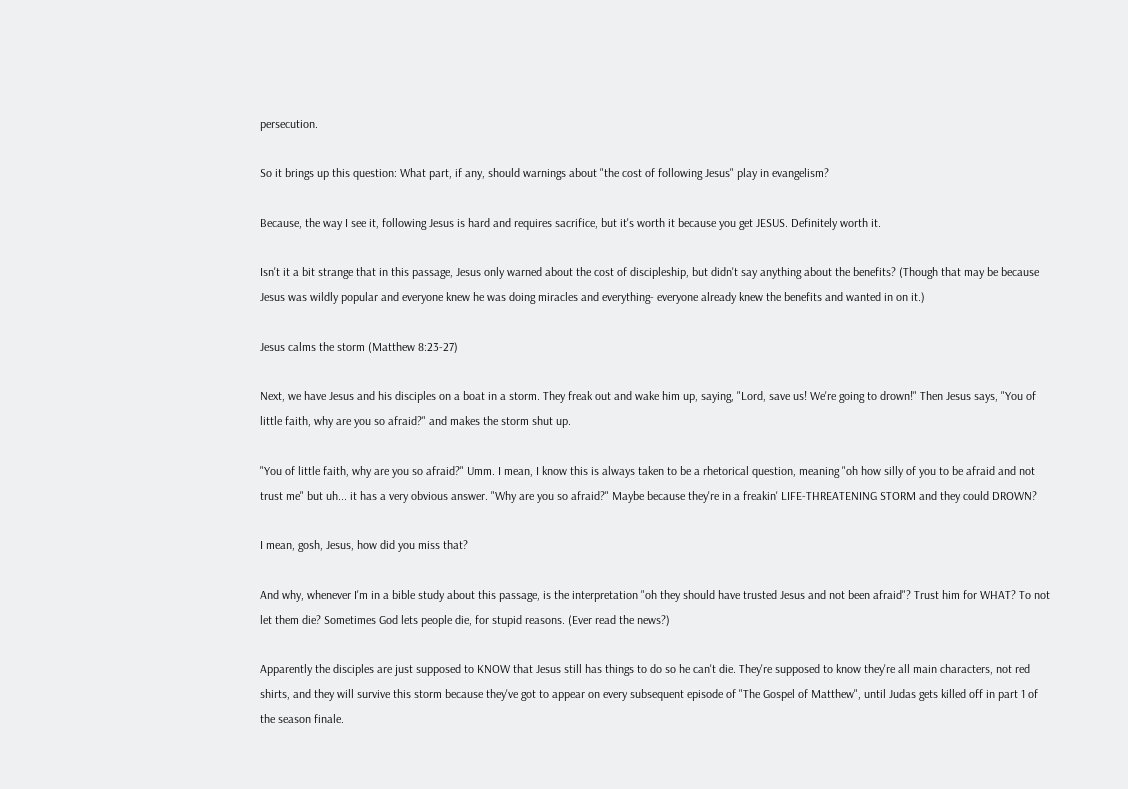persecution.

So it brings up this question: What part, if any, should warnings about "the cost of following Jesus" play in evangelism?

Because, the way I see it, following Jesus is hard and requires sacrifice, but it's worth it because you get JESUS. Definitely worth it.

Isn't it a bit strange that in this passage, Jesus only warned about the cost of discipleship, but didn't say anything about the benefits? (Though that may be because Jesus was wildly popular and everyone knew he was doing miracles and everything- everyone already knew the benefits and wanted in on it.)

Jesus calms the storm (Matthew 8:23-27)

Next, we have Jesus and his disciples on a boat in a storm. They freak out and wake him up, saying, "Lord, save us! We're going to drown!" Then Jesus says, "You of little faith, why are you so afraid?" and makes the storm shut up.

"You of little faith, why are you so afraid?" Umm. I mean, I know this is always taken to be a rhetorical question, meaning "oh how silly of you to be afraid and not trust me" but uh... it has a very obvious answer. "Why are you so afraid?" Maybe because they're in a freakin' LIFE-THREATENING STORM and they could DROWN?

I mean, gosh, Jesus, how did you miss that?

And why, whenever I'm in a bible study about this passage, is the interpretation "oh they should have trusted Jesus and not been afraid"? Trust him for WHAT? To not let them die? Sometimes God lets people die, for stupid reasons. (Ever read the news?)

Apparently the disciples are just supposed to KNOW that Jesus still has things to do so he can't die. They're supposed to know they're all main characters, not red shirts, and they will survive this storm because they've got to appear on every subsequent episode of "The Gospel of Matthew", until Judas gets killed off in part 1 of the season finale.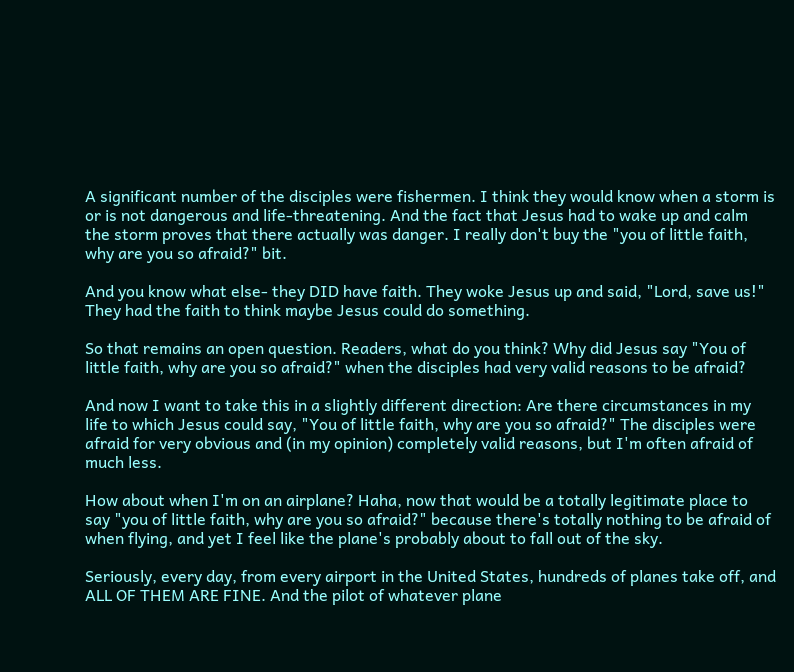A significant number of the disciples were fishermen. I think they would know when a storm is or is not dangerous and life-threatening. And the fact that Jesus had to wake up and calm the storm proves that there actually was danger. I really don't buy the "you of little faith, why are you so afraid?" bit.

And you know what else- they DID have faith. They woke Jesus up and said, "Lord, save us!" They had the faith to think maybe Jesus could do something.

So that remains an open question. Readers, what do you think? Why did Jesus say "You of little faith, why are you so afraid?" when the disciples had very valid reasons to be afraid?

And now I want to take this in a slightly different direction: Are there circumstances in my life to which Jesus could say, "You of little faith, why are you so afraid?" The disciples were afraid for very obvious and (in my opinion) completely valid reasons, but I'm often afraid of much less.

How about when I'm on an airplane? Haha, now that would be a totally legitimate place to say "you of little faith, why are you so afraid?" because there's totally nothing to be afraid of when flying, and yet I feel like the plane's probably about to fall out of the sky.

Seriously, every day, from every airport in the United States, hundreds of planes take off, and ALL OF THEM ARE FINE. And the pilot of whatever plane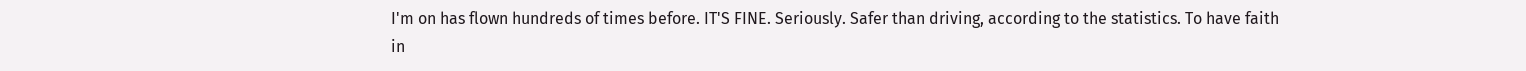I'm on has flown hundreds of times before. IT'S FINE. Seriously. Safer than driving, according to the statistics. To have faith in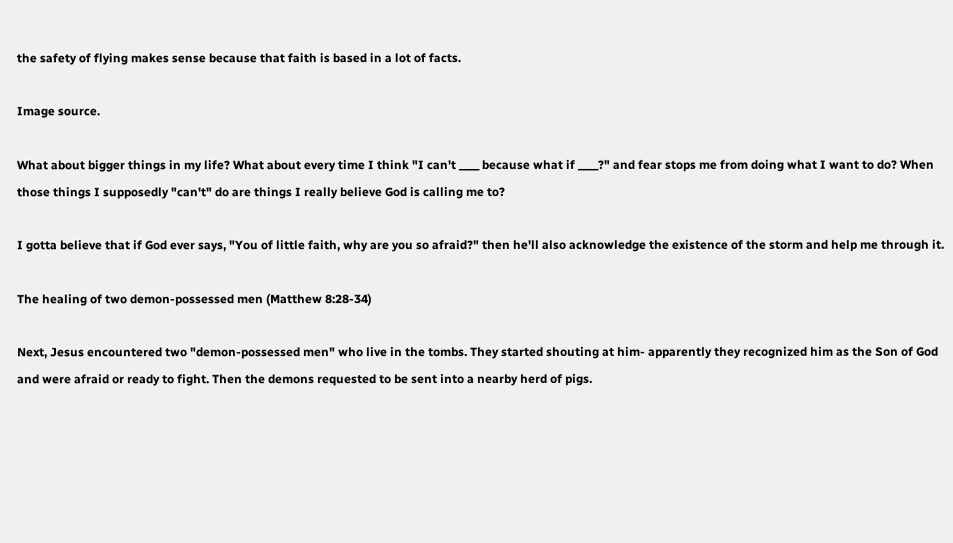the safety of flying makes sense because that faith is based in a lot of facts.

Image source.

What about bigger things in my life? What about every time I think "I can't ____ because what if ____?" and fear stops me from doing what I want to do? When those things I supposedly "can't" do are things I really believe God is calling me to?

I gotta believe that if God ever says, "You of little faith, why are you so afraid?" then he'll also acknowledge the existence of the storm and help me through it.

The healing of two demon-possessed men (Matthew 8:28-34)

Next, Jesus encountered two "demon-possessed men" who live in the tombs. They started shouting at him- apparently they recognized him as the Son of God and were afraid or ready to fight. Then the demons requested to be sent into a nearby herd of pigs.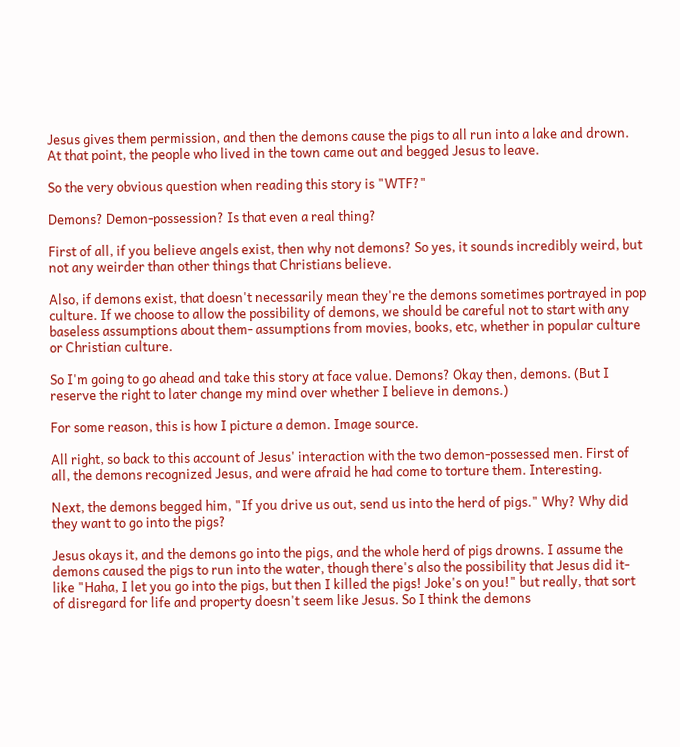Jesus gives them permission, and then the demons cause the pigs to all run into a lake and drown. At that point, the people who lived in the town came out and begged Jesus to leave.

So the very obvious question when reading this story is "WTF?"

Demons? Demon-possession? Is that even a real thing?

First of all, if you believe angels exist, then why not demons? So yes, it sounds incredibly weird, but not any weirder than other things that Christians believe.

Also, if demons exist, that doesn't necessarily mean they're the demons sometimes portrayed in pop culture. If we choose to allow the possibility of demons, we should be careful not to start with any baseless assumptions about them- assumptions from movies, books, etc, whether in popular culture or Christian culture.

So I'm going to go ahead and take this story at face value. Demons? Okay then, demons. (But I reserve the right to later change my mind over whether I believe in demons.)

For some reason, this is how I picture a demon. Image source.

All right, so back to this account of Jesus' interaction with the two demon-possessed men. First of all, the demons recognized Jesus, and were afraid he had come to torture them. Interesting.

Next, the demons begged him, "If you drive us out, send us into the herd of pigs." Why? Why did they want to go into the pigs?

Jesus okays it, and the demons go into the pigs, and the whole herd of pigs drowns. I assume the demons caused the pigs to run into the water, though there's also the possibility that Jesus did it- like "Haha, I let you go into the pigs, but then I killed the pigs! Joke's on you!" but really, that sort of disregard for life and property doesn't seem like Jesus. So I think the demons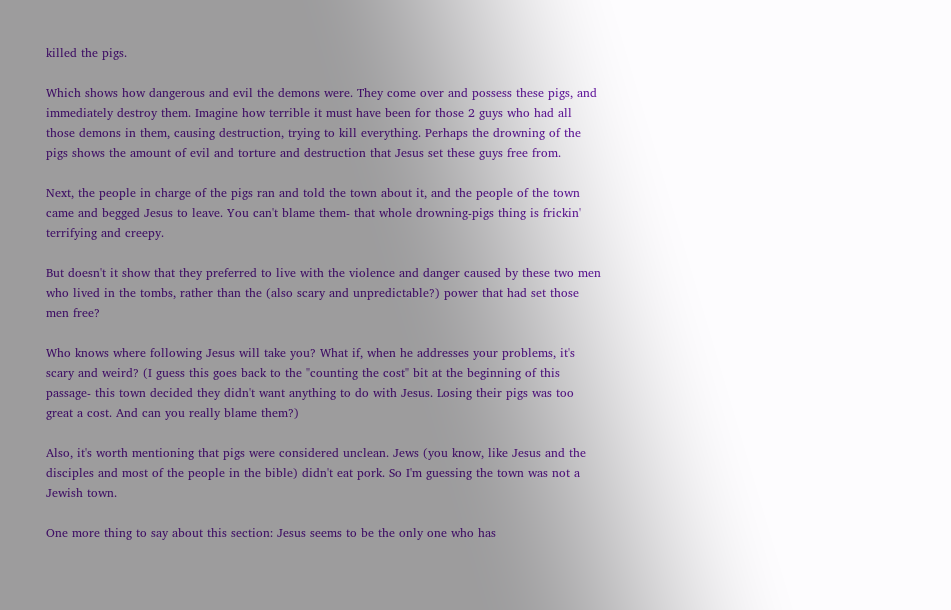killed the pigs.

Which shows how dangerous and evil the demons were. They come over and possess these pigs, and immediately destroy them. Imagine how terrible it must have been for those 2 guys who had all those demons in them, causing destruction, trying to kill everything. Perhaps the drowning of the pigs shows the amount of evil and torture and destruction that Jesus set these guys free from.

Next, the people in charge of the pigs ran and told the town about it, and the people of the town came and begged Jesus to leave. You can't blame them- that whole drowning-pigs thing is frickin' terrifying and creepy.

But doesn't it show that they preferred to live with the violence and danger caused by these two men who lived in the tombs, rather than the (also scary and unpredictable?) power that had set those men free?

Who knows where following Jesus will take you? What if, when he addresses your problems, it's scary and weird? (I guess this goes back to the "counting the cost" bit at the beginning of this passage- this town decided they didn't want anything to do with Jesus. Losing their pigs was too great a cost. And can you really blame them?)

Also, it's worth mentioning that pigs were considered unclean. Jews (you know, like Jesus and the disciples and most of the people in the bible) didn't eat pork. So I'm guessing the town was not a Jewish town.

One more thing to say about this section: Jesus seems to be the only one who has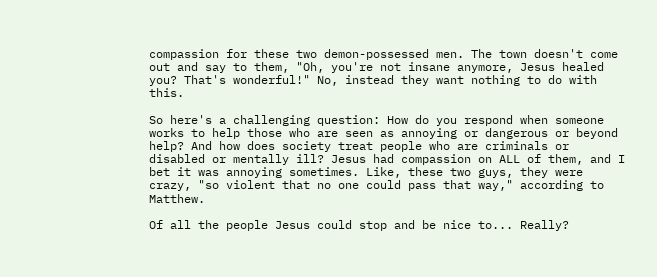compassion for these two demon-possessed men. The town doesn't come out and say to them, "Oh, you're not insane anymore, Jesus healed you? That's wonderful!" No, instead they want nothing to do with this.

So here's a challenging question: How do you respond when someone works to help those who are seen as annoying or dangerous or beyond help? And how does society treat people who are criminals or disabled or mentally ill? Jesus had compassion on ALL of them, and I bet it was annoying sometimes. Like, these two guys, they were crazy, "so violent that no one could pass that way," according to Matthew.

Of all the people Jesus could stop and be nice to... Really?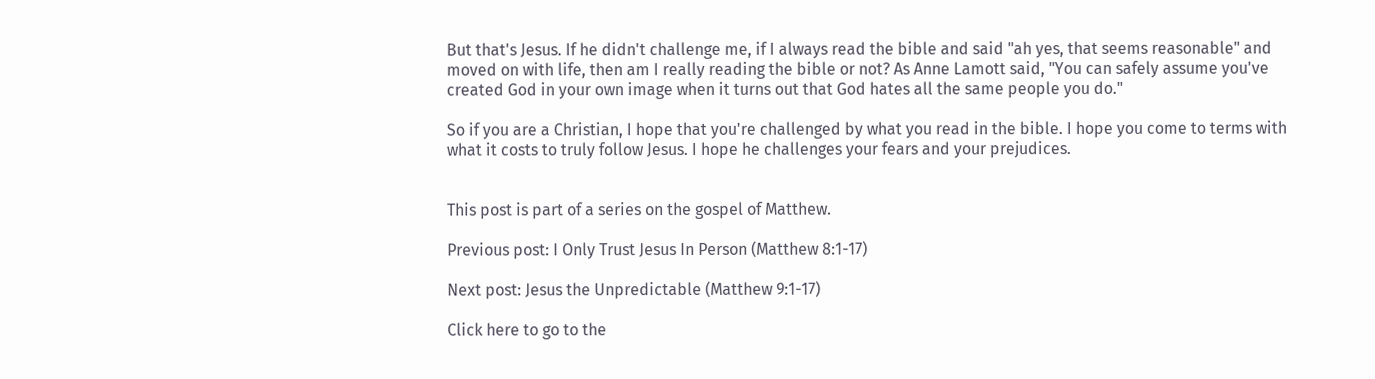But that's Jesus. If he didn't challenge me, if I always read the bible and said "ah yes, that seems reasonable" and moved on with life, then am I really reading the bible or not? As Anne Lamott said, "You can safely assume you've created God in your own image when it turns out that God hates all the same people you do."

So if you are a Christian, I hope that you're challenged by what you read in the bible. I hope you come to terms with what it costs to truly follow Jesus. I hope he challenges your fears and your prejudices.


This post is part of a series on the gospel of Matthew.

Previous post: I Only Trust Jesus In Person (Matthew 8:1-17)

Next post: Jesus the Unpredictable (Matthew 9:1-17)

Click here to go to the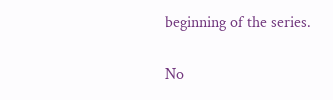beginning of the series.

No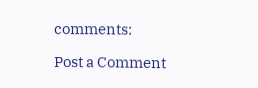comments:

Post a Comment